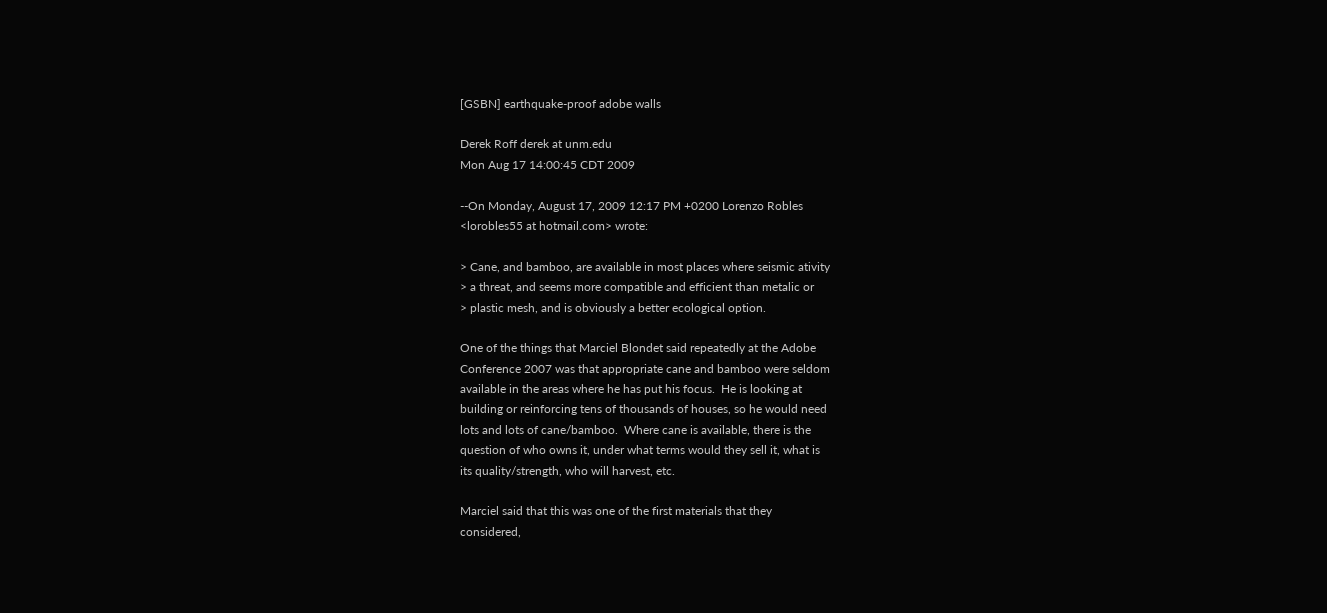[GSBN] earthquake-proof adobe walls

Derek Roff derek at unm.edu
Mon Aug 17 14:00:45 CDT 2009

--On Monday, August 17, 2009 12:17 PM +0200 Lorenzo Robles
<lorobles55 at hotmail.com> wrote:

> Cane, and bamboo, are available in most places where seismic ativity
> a threat, and seems more compatible and efficient than metalic or
> plastic mesh, and is obviously a better ecological option.

One of the things that Marciel Blondet said repeatedly at the Adobe
Conference 2007 was that appropriate cane and bamboo were seldom
available in the areas where he has put his focus.  He is looking at
building or reinforcing tens of thousands of houses, so he would need
lots and lots of cane/bamboo.  Where cane is available, there is the
question of who owns it, under what terms would they sell it, what is
its quality/strength, who will harvest, etc.

Marciel said that this was one of the first materials that they
considered,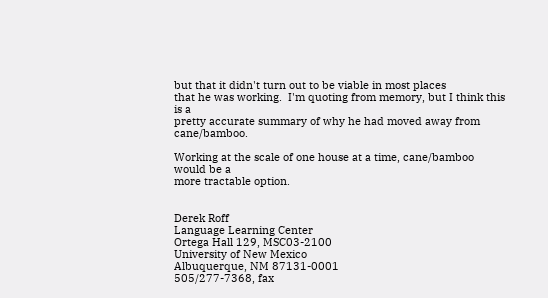but that it didn't turn out to be viable in most places
that he was working.  I'm quoting from memory, but I think this is a
pretty accurate summary of why he had moved away from cane/bamboo.

Working at the scale of one house at a time, cane/bamboo would be a
more tractable option.


Derek Roff
Language Learning Center
Ortega Hall 129, MSC03-2100
University of New Mexico
Albuquerque, NM 87131-0001
505/277-7368, fax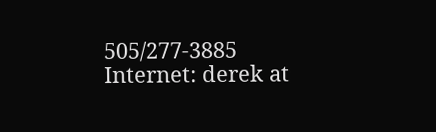505/277-3885
Internet: derek at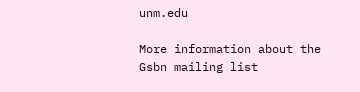unm.edu

More information about the Gsbn mailing list